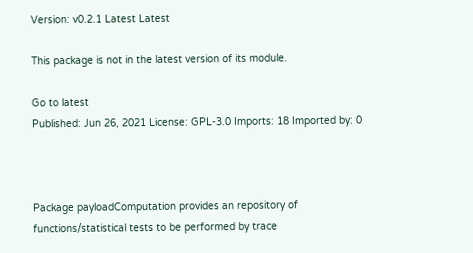Version: v0.2.1 Latest Latest

This package is not in the latest version of its module.

Go to latest
Published: Jun 26, 2021 License: GPL-3.0 Imports: 18 Imported by: 0



Package payloadComputation provides an repository of functions/statistical tests to be performed by trace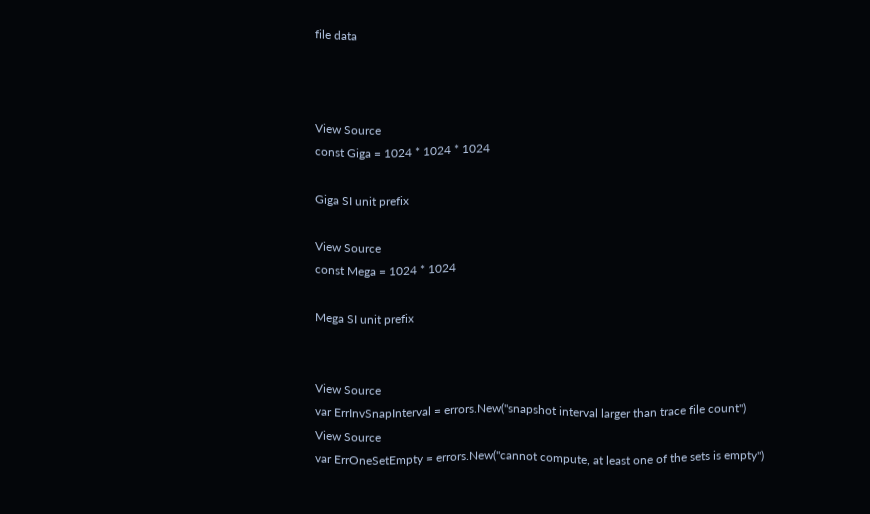file data



View Source
const Giga = 1024 * 1024 * 1024

Giga SI unit prefix

View Source
const Mega = 1024 * 1024

Mega SI unit prefix


View Source
var ErrInvSnapInterval = errors.New("snapshot interval larger than trace file count")
View Source
var ErrOneSetEmpty = errors.New("cannot compute, at least one of the sets is empty")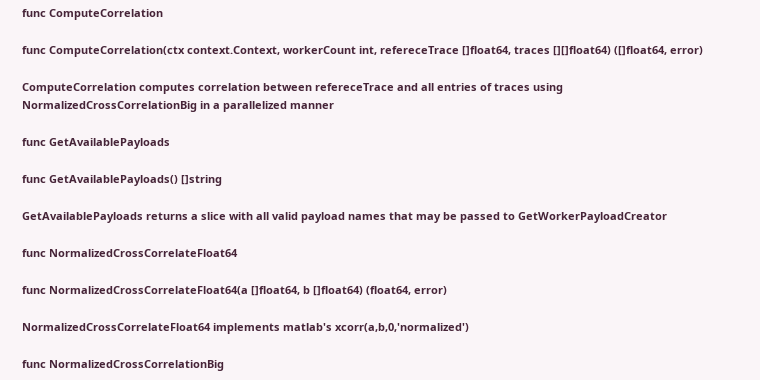func ComputeCorrelation

func ComputeCorrelation(ctx context.Context, workerCount int, refereceTrace []float64, traces [][]float64) ([]float64, error)

ComputeCorrelation computes correlation between refereceTrace and all entries of traces using NormalizedCrossCorrelationBig in a parallelized manner

func GetAvailablePayloads

func GetAvailablePayloads() []string

GetAvailablePayloads returns a slice with all valid payload names that may be passed to GetWorkerPayloadCreator

func NormalizedCrossCorrelateFloat64

func NormalizedCrossCorrelateFloat64(a []float64, b []float64) (float64, error)

NormalizedCrossCorrelateFloat64 implements matlab's xcorr(a,b,0,'normalized')

func NormalizedCrossCorrelationBig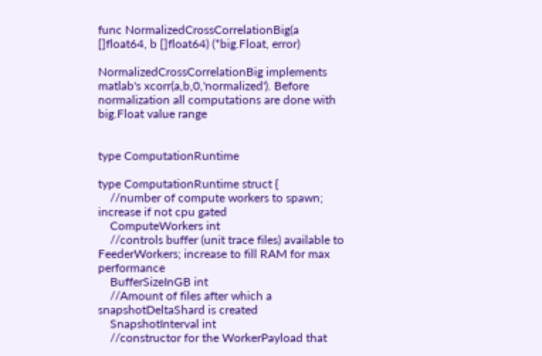func NormalizedCrossCorrelationBig(a []float64, b []float64) (*big.Float, error)

NormalizedCrossCorrelationBig implements matlab's xcorr(a,b,0,'normalized'). Before normalization all computations are done with big.Float value range


type ComputationRuntime

type ComputationRuntime struct {
    //number of compute workers to spawn; increase if not cpu gated
    ComputeWorkers int
    //controls buffer (unit trace files) available to FeederWorkers; increase to fill RAM for max performance
    BufferSizeInGB int
    //Amount of files after which a snapshotDeltaShard is created
    SnapshotInterval int
    //constructor for the WorkerPayload that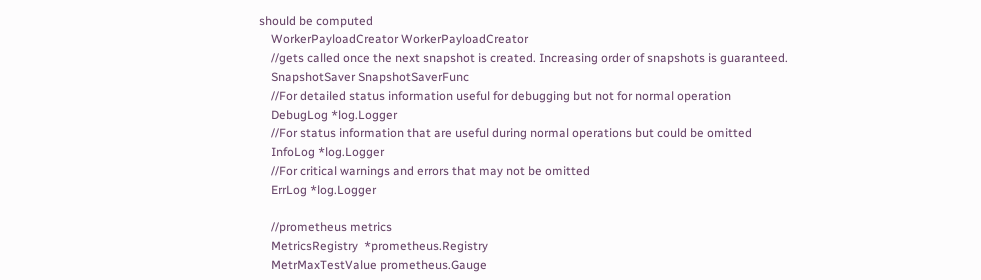should be computed
    WorkerPayloadCreator WorkerPayloadCreator
    //gets called once the next snapshot is created. Increasing order of snapshots is guaranteed.
    SnapshotSaver SnapshotSaverFunc
    //For detailed status information useful for debugging but not for normal operation
    DebugLog *log.Logger
    //For status information that are useful during normal operations but could be omitted
    InfoLog *log.Logger
    //For critical warnings and errors that may not be omitted
    ErrLog *log.Logger

    //prometheus metrics
    MetricsRegistry  *prometheus.Registry
    MetrMaxTestValue prometheus.Gauge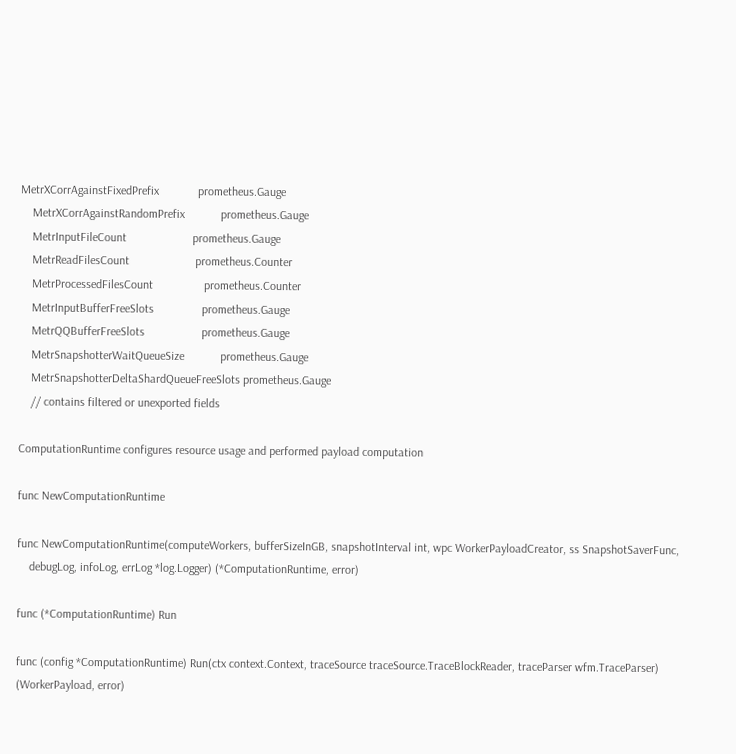MetrXCorrAgainstFixedPrefix             prometheus.Gauge
    MetrXCorrAgainstRandomPrefix            prometheus.Gauge
    MetrInputFileCount                      prometheus.Gauge
    MetrReadFilesCount                      prometheus.Counter
    MetrProcessedFilesCount                 prometheus.Counter
    MetrInputBufferFreeSlots                prometheus.Gauge
    MetrQQBufferFreeSlots                   prometheus.Gauge
    MetrSnapshotterWaitQueueSize            prometheus.Gauge
    MetrSnapshotterDeltaShardQueueFreeSlots prometheus.Gauge
    // contains filtered or unexported fields

ComputationRuntime configures resource usage and performed payload computation

func NewComputationRuntime

func NewComputationRuntime(computeWorkers, bufferSizeInGB, snapshotInterval int, wpc WorkerPayloadCreator, ss SnapshotSaverFunc,
    debugLog, infoLog, errLog *log.Logger) (*ComputationRuntime, error)

func (*ComputationRuntime) Run

func (config *ComputationRuntime) Run(ctx context.Context, traceSource traceSource.TraceBlockReader, traceParser wfm.TraceParser) (WorkerPayload, error)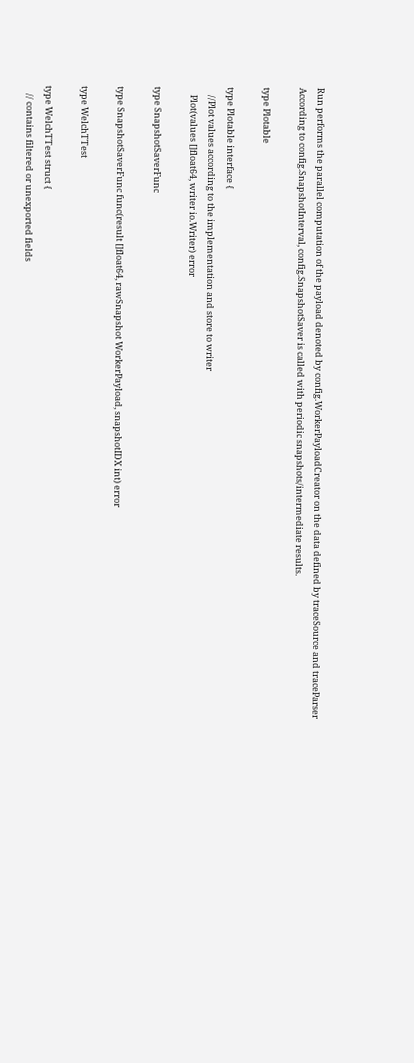Run performs the parallel computation of the payload denoted by config.WorkerPayloadCreator on the data defined by traceSource and traceParser According to config.SnapshotInterval, config.SnapshotSaver is called with periodic snapshots/intermediate results.

type Plotable

type Plotable interface {
    //Plot values according to the implementation and store to writer
    Plot(values []float64, writer io.Writer) error

type SnapshotSaverFunc

type SnapshotSaverFunc func(result []float64, rawSnapshot WorkerPayload, snapshotIDX int) error

type WelchTTest

type WelchTTest struct {
    // contains filtered or unexported fields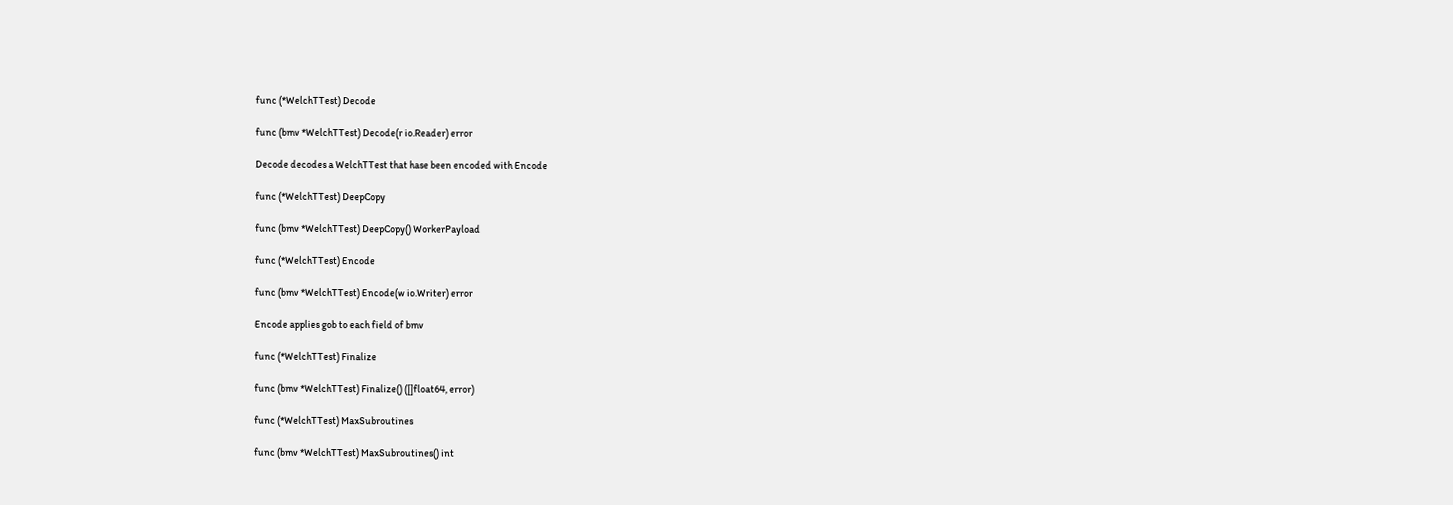func (*WelchTTest) Decode

func (bmv *WelchTTest) Decode(r io.Reader) error

Decode decodes a WelchTTest that hase been encoded with Encode

func (*WelchTTest) DeepCopy

func (bmv *WelchTTest) DeepCopy() WorkerPayload

func (*WelchTTest) Encode

func (bmv *WelchTTest) Encode(w io.Writer) error

Encode applies gob to each field of bmv

func (*WelchTTest) Finalize

func (bmv *WelchTTest) Finalize() ([]float64, error)

func (*WelchTTest) MaxSubroutines

func (bmv *WelchTTest) MaxSubroutines() int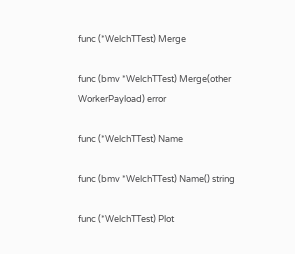func (*WelchTTest) Merge

func (bmv *WelchTTest) Merge(other WorkerPayload) error

func (*WelchTTest) Name

func (bmv *WelchTTest) Name() string

func (*WelchTTest) Plot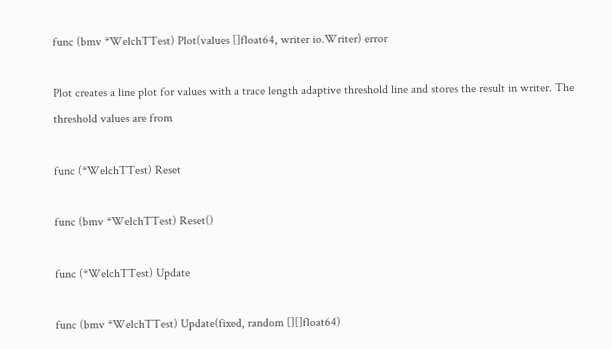func (bmv *WelchTTest) Plot(values []float64, writer io.Writer) error

Plot creates a line plot for values with a trace length adaptive threshold line and stores the result in writer. The threshold values are from

func (*WelchTTest) Reset

func (bmv *WelchTTest) Reset()

func (*WelchTTest) Update

func (bmv *WelchTTest) Update(fixed, random [][]float64)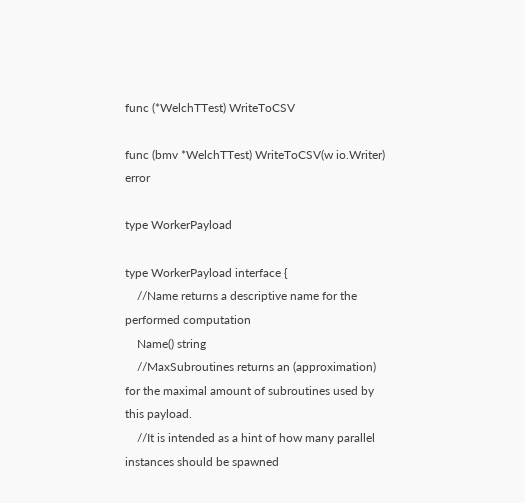func (*WelchTTest) WriteToCSV

func (bmv *WelchTTest) WriteToCSV(w io.Writer) error

type WorkerPayload

type WorkerPayload interface {
    //Name returns a descriptive name for the performed computation
    Name() string
    //MaxSubroutines returns an (approximation) for the maximal amount of subroutines used by this payload.
    //It is intended as a hint of how many parallel instances should be spawned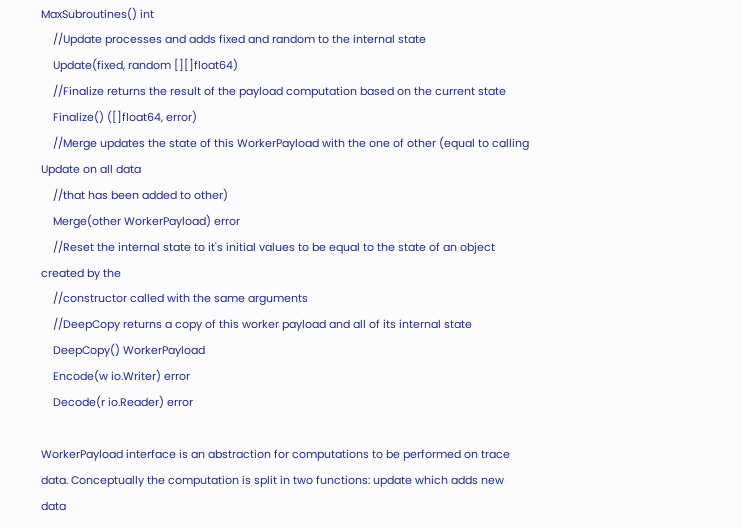MaxSubroutines() int
    //Update processes and adds fixed and random to the internal state
    Update(fixed, random [][]float64)
    //Finalize returns the result of the payload computation based on the current state
    Finalize() ([]float64, error)
    //Merge updates the state of this WorkerPayload with the one of other (equal to calling Update on all data
    //that has been added to other)
    Merge(other WorkerPayload) error
    //Reset the internal state to it's initial values to be equal to the state of an object created by the
    //constructor called with the same arguments
    //DeepCopy returns a copy of this worker payload and all of its internal state
    DeepCopy() WorkerPayload
    Encode(w io.Writer) error
    Decode(r io.Reader) error

WorkerPayload interface is an abstraction for computations to be performed on trace data. Conceptually the computation is split in two functions: update which adds new data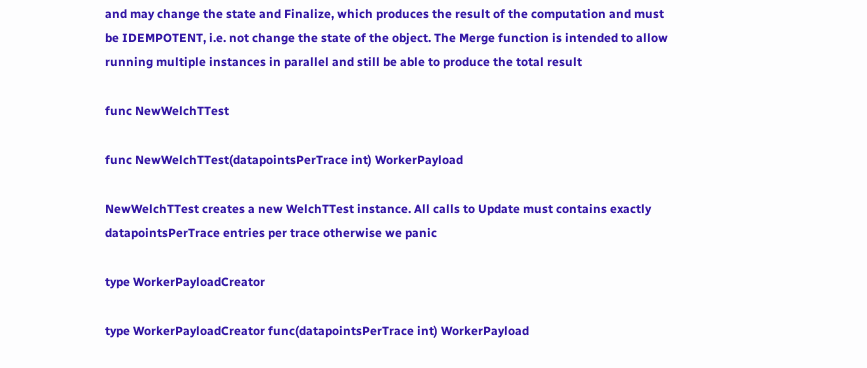and may change the state and Finalize, which produces the result of the computation and must be IDEMPOTENT, i.e. not change the state of the object. The Merge function is intended to allow running multiple instances in parallel and still be able to produce the total result

func NewWelchTTest

func NewWelchTTest(datapointsPerTrace int) WorkerPayload

NewWelchTTest creates a new WelchTTest instance. All calls to Update must contains exactly datapointsPerTrace entries per trace otherwise we panic

type WorkerPayloadCreator

type WorkerPayloadCreator func(datapointsPerTrace int) WorkerPayload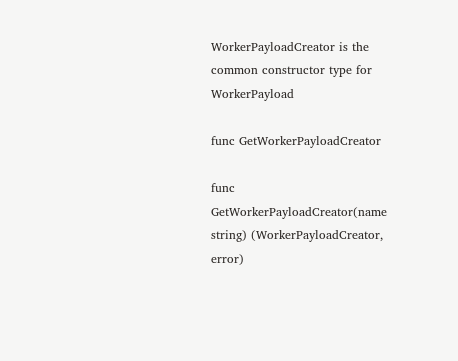WorkerPayloadCreator is the common constructor type for WorkerPayload

func GetWorkerPayloadCreator

func GetWorkerPayloadCreator(name string) (WorkerPayloadCreator, error)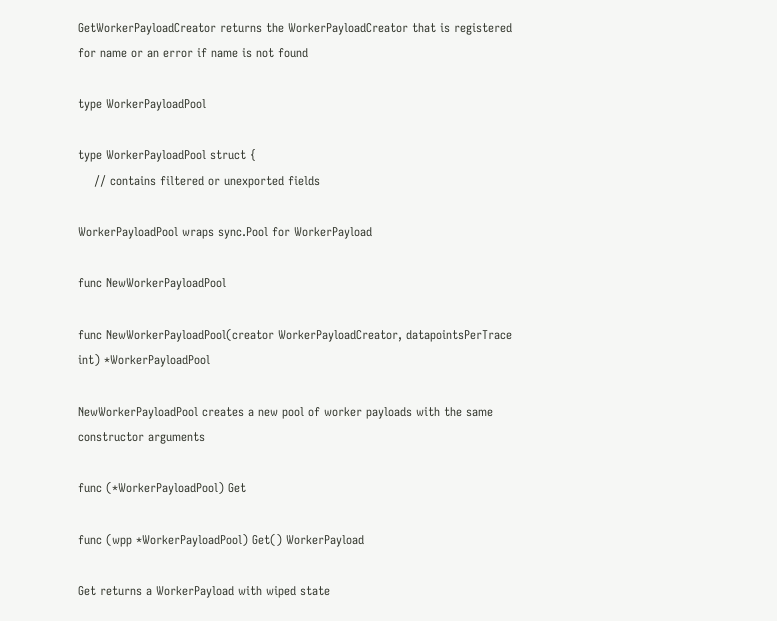GetWorkerPayloadCreator returns the WorkerPayloadCreator that is registered for name or an error if name is not found

type WorkerPayloadPool

type WorkerPayloadPool struct {
    // contains filtered or unexported fields

WorkerPayloadPool wraps sync.Pool for WorkerPayload

func NewWorkerPayloadPool

func NewWorkerPayloadPool(creator WorkerPayloadCreator, datapointsPerTrace int) *WorkerPayloadPool

NewWorkerPayloadPool creates a new pool of worker payloads with the same constructor arguments

func (*WorkerPayloadPool) Get

func (wpp *WorkerPayloadPool) Get() WorkerPayload

Get returns a WorkerPayload with wiped state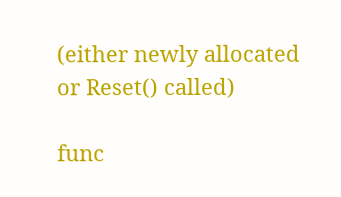(either newly allocated or Reset() called)

func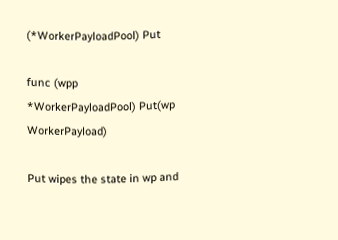(*WorkerPayloadPool) Put

func (wpp *WorkerPayloadPool) Put(wp WorkerPayload)

Put wipes the state in wp and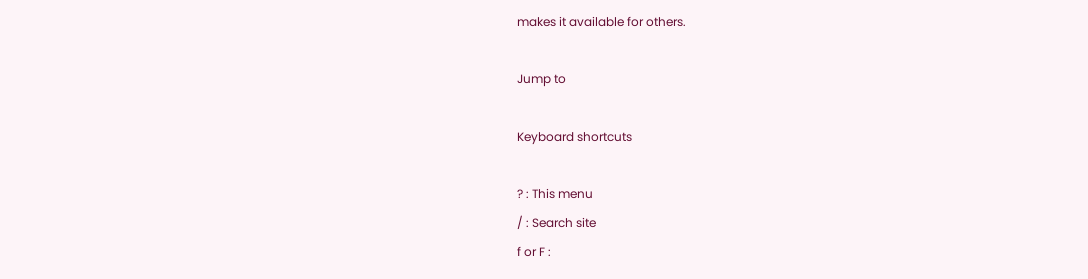makes it available for others.

Jump to

Keyboard shortcuts

? : This menu
/ : Search site
f or F :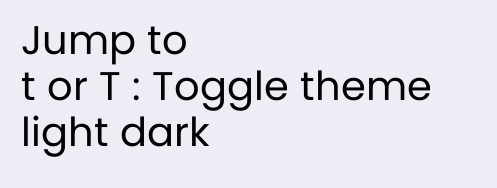Jump to
t or T : Toggle theme light dark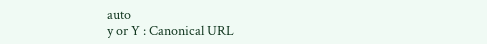auto
y or Y : Canonical URL